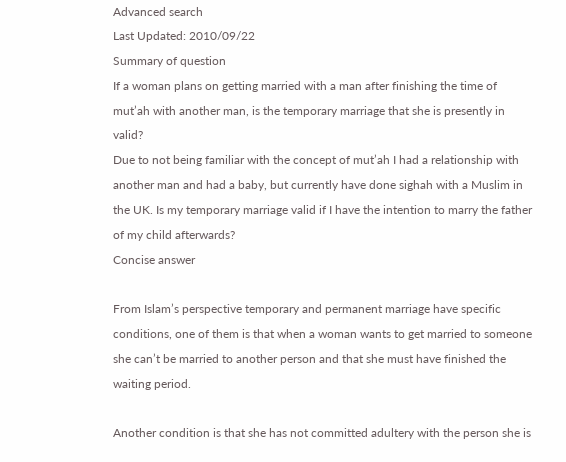Advanced search
Last Updated: 2010/09/22
Summary of question
If a woman plans on getting married with a man after finishing the time of mut’ah with another man, is the temporary marriage that she is presently in valid?
Due to not being familiar with the concept of mut’ah I had a relationship with another man and had a baby, but currently have done sighah with a Muslim in the UK. Is my temporary marriage valid if I have the intention to marry the father of my child afterwards?
Concise answer

From Islam’s perspective temporary and permanent marriage have specific conditions, one of them is that when a woman wants to get married to someone she can’t be married to another person and that she must have finished the waiting period.

Another condition is that she has not committed adultery with the person she is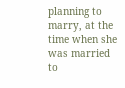planning to marry, at the time when she was married to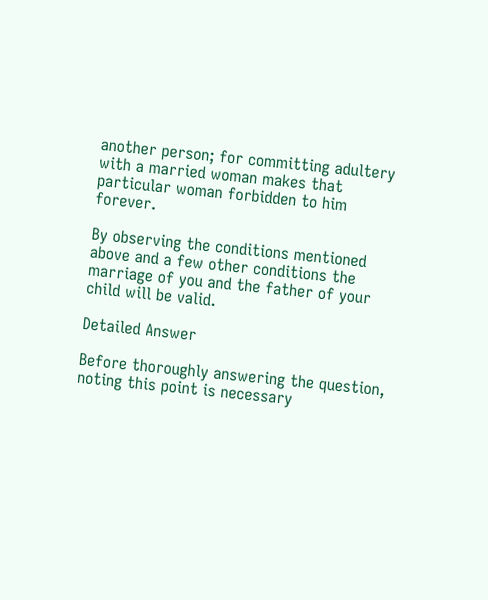another person; for committing adultery with a married woman makes that particular woman forbidden to him forever.

By observing the conditions mentioned above and a few other conditions the marriage of you and the father of your child will be valid.

Detailed Answer

Before thoroughly answering the question, noting this point is necessary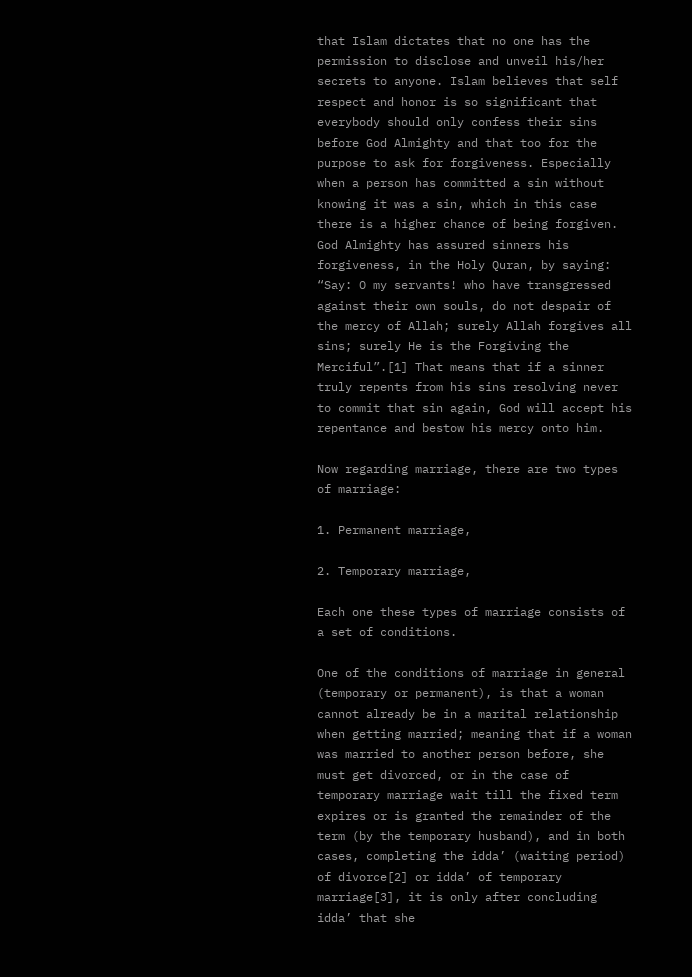that Islam dictates that no one has the permission to disclose and unveil his/her secrets to anyone. Islam believes that self respect and honor is so significant that everybody should only confess their sins before God Almighty and that too for the purpose to ask for forgiveness. Especially when a person has committed a sin without knowing it was a sin, which in this case there is a higher chance of being forgiven. God Almighty has assured sinners his forgiveness, in the Holy Quran, by saying: “Say: O my servants! who have transgressed against their own souls, do not despair of the mercy of Allah; surely Allah forgives all sins; surely He is the Forgiving the Merciful”.[1] That means that if a sinner truly repents from his sins resolving never to commit that sin again, God will accept his repentance and bestow his mercy onto him.

Now regarding marriage, there are two types of marriage:

1. Permanent marriage,

2. Temporary marriage,

Each one these types of marriage consists of a set of conditions.

One of the conditions of marriage in general (temporary or permanent), is that a woman cannot already be in a marital relationship when getting married; meaning that if a woman was married to another person before, she must get divorced, or in the case of temporary marriage wait till the fixed term expires or is granted the remainder of the term (by the temporary husband), and in both cases, completing the idda’ (waiting period) of divorce[2] or idda’ of temporary marriage[3], it is only after concluding idda’ that she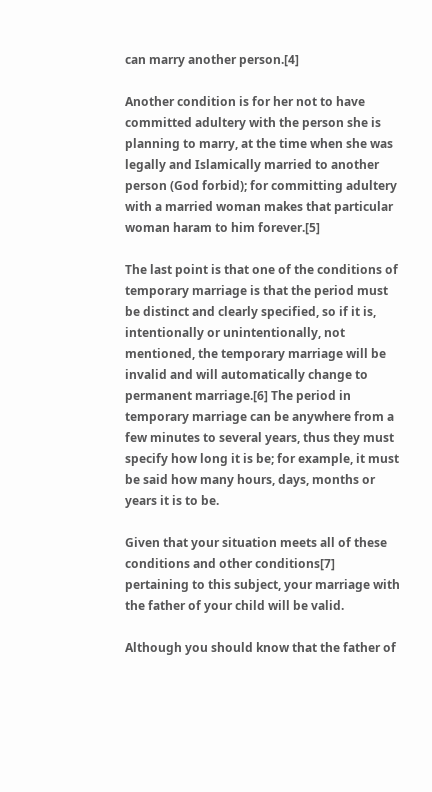can marry another person.[4]

Another condition is for her not to have committed adultery with the person she is planning to marry, at the time when she was legally and Islamically married to another person (God forbid); for committing adultery with a married woman makes that particular woman haram to him forever.[5]

The last point is that one of the conditions of temporary marriage is that the period must be distinct and clearly specified, so if it is, intentionally or unintentionally, not mentioned, the temporary marriage will be invalid and will automatically change to permanent marriage.[6] The period in temporary marriage can be anywhere from a few minutes to several years, thus they must specify how long it is be; for example, it must be said how many hours, days, months or years it is to be.

Given that your situation meets all of these conditions and other conditions[7] pertaining to this subject, your marriage with the father of your child will be valid.

Although you should know that the father of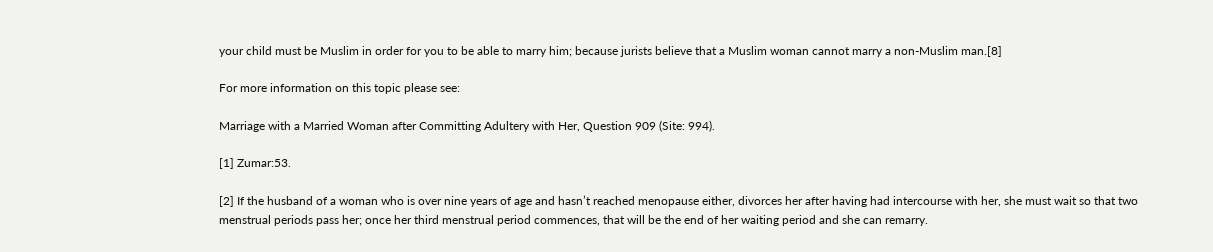your child must be Muslim in order for you to be able to marry him; because jurists believe that a Muslim woman cannot marry a non-Muslim man.[8]

For more information on this topic please see:

Marriage with a Married Woman after Committing Adultery with Her, Question 909 (Site: 994).

[1] Zumar:53.

[2] If the husband of a woman who is over nine years of age and hasn’t reached menopause either, divorces her after having had intercourse with her, she must wait so that two menstrual periods pass her; once her third menstrual period commences, that will be the end of her waiting period and she can remarry.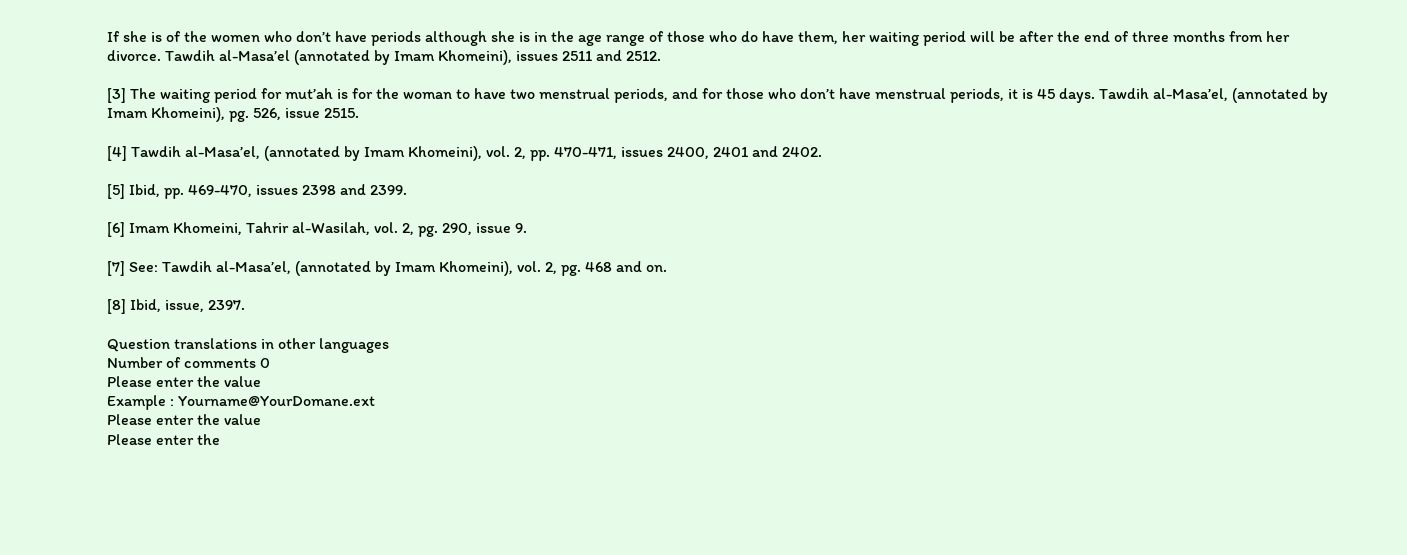If she is of the women who don’t have periods although she is in the age range of those who do have them, her waiting period will be after the end of three months from her divorce. Tawdih al-Masa’el (annotated by Imam Khomeini), issues 2511 and 2512.

[3] The waiting period for mut’ah is for the woman to have two menstrual periods, and for those who don’t have menstrual periods, it is 45 days. Tawdih al-Masa’el, (annotated by Imam Khomeini), pg. 526, issue 2515.

[4] Tawdih al-Masa’el, (annotated by Imam Khomeini), vol. 2, pp. 470-471, issues 2400, 2401 and 2402.

[5] Ibid, pp. 469-470, issues 2398 and 2399.

[6] Imam Khomeini, Tahrir al-Wasilah, vol. 2, pg. 290, issue 9.

[7] See: Tawdih al-Masa’el, (annotated by Imam Khomeini), vol. 2, pg. 468 and on.

[8] Ibid, issue, 2397.

Question translations in other languages
Number of comments 0
Please enter the value
Example : Yourname@YourDomane.ext
Please enter the value
Please enter the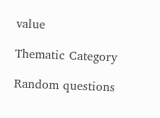value

Thematic Category

Random questions